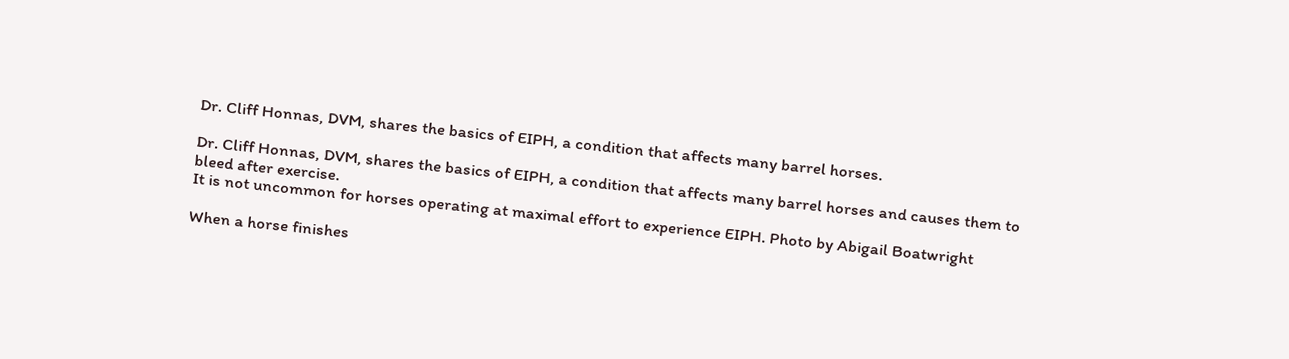Dr. Cliff Honnas, DVM, shares the basics of EIPH, a condition that affects many barrel horses.

Dr. Cliff Honnas, DVM, shares the basics of EIPH, a condition that affects many barrel horses and causes them to bleed after exercise.
It is not uncommon for horses operating at maximal effort to experience EIPH. Photo by Abigail Boatwright

When a horse finishes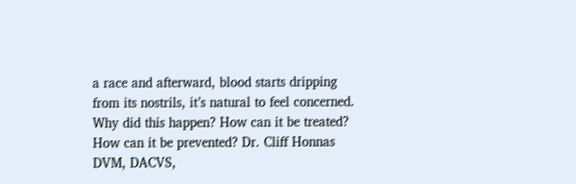a race and afterward, blood starts dripping from its nostrils, it’s natural to feel concerned. Why did this happen? How can it be treated? How can it be prevented? Dr. Cliff Honnas DVM, DACVS,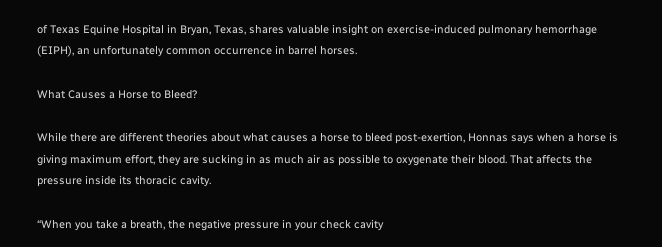of Texas Equine Hospital in Bryan, Texas, shares valuable insight on exercise-induced pulmonary hemorrhage (EIPH), an unfortunately common occurrence in barrel horses.

What Causes a Horse to Bleed?

While there are different theories about what causes a horse to bleed post-exertion, Honnas says when a horse is giving maximum effort, they are sucking in as much air as possible to oxygenate their blood. That affects the pressure inside its thoracic cavity.

“When you take a breath, the negative pressure in your check cavity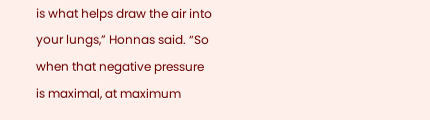is what helps draw the air into your lungs,” Honnas said. “So when that negative pressure is maximal, at maximum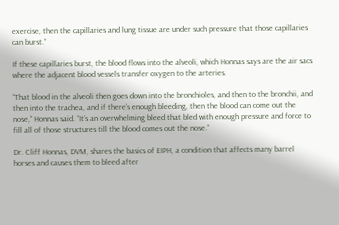exercise, then the capillaries and lung tissue are under such pressure that those capillaries can burst.”

If these capillaries burst, the blood flows into the alveoli, which Honnas says are the air sacs where the adjacent blood vessels transfer oxygen to the arteries.

“That blood in the alveoli then goes down into the bronchioles, and then to the bronchii, and then into the trachea, and if there’s enough bleeding, then the blood can come out the nose,” Honnas said. “It’s an overwhelming bleed that bled with enough pressure and force to fill all of those structures till the blood comes out the nose.”

Dr. Cliff Honnas, DVM, shares the basics of EIPH, a condition that affects many barrel horses and causes them to bleed after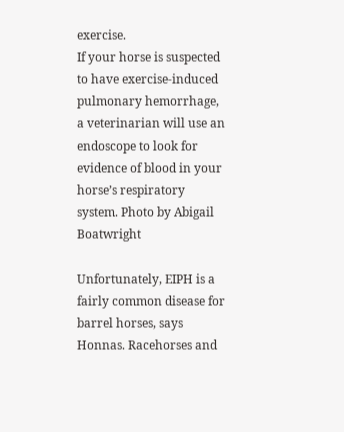exercise.
If your horse is suspected to have exercise-induced pulmonary hemorrhage, a veterinarian will use an endoscope to look for evidence of blood in your horse’s respiratory system. Photo by Abigail Boatwright

Unfortunately, EIPH is a fairly common disease for barrel horses, says Honnas. Racehorses and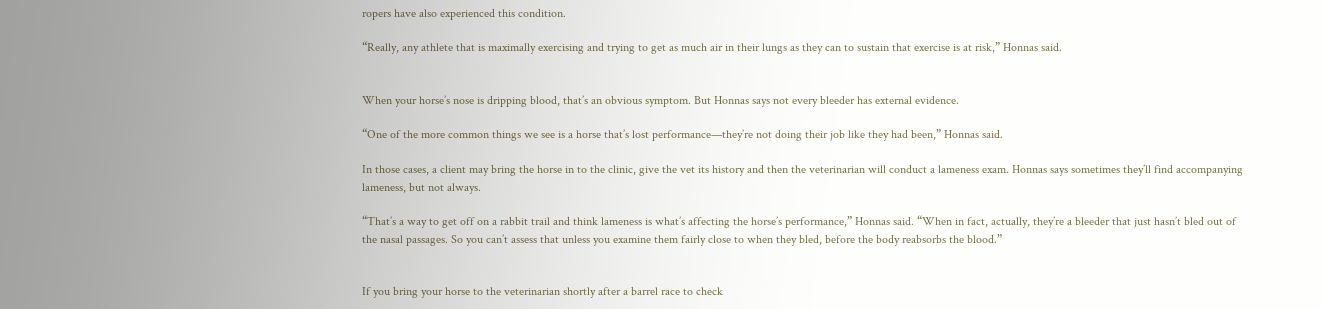ropers have also experienced this condition.

“Really, any athlete that is maximally exercising and trying to get as much air in their lungs as they can to sustain that exercise is at risk,” Honnas said.


When your horse’s nose is dripping blood, that’s an obvious symptom. But Honnas says not every bleeder has external evidence.

“One of the more common things we see is a horse that’s lost performance—they’re not doing their job like they had been,” Honnas said.

In those cases, a client may bring the horse in to the clinic, give the vet its history and then the veterinarian will conduct a lameness exam. Honnas says sometimes they’ll find accompanying lameness, but not always.

“That’s a way to get off on a rabbit trail and think lameness is what’s affecting the horse’s performance,” Honnas said. “When in fact, actually, they’re a bleeder that just hasn’t bled out of the nasal passages. So you can’t assess that unless you examine them fairly close to when they bled, before the body reabsorbs the blood.”


If you bring your horse to the veterinarian shortly after a barrel race to check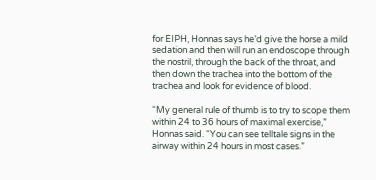for EIPH, Honnas says he’d give the horse a mild sedation and then will run an endoscope through the nostril, through the back of the throat, and then down the trachea into the bottom of the trachea and look for evidence of blood.

“My general rule of thumb is to try to scope them within 24 to 36 hours of maximal exercise,” Honnas said. “You can see telltale signs in the airway within 24 hours in most cases.”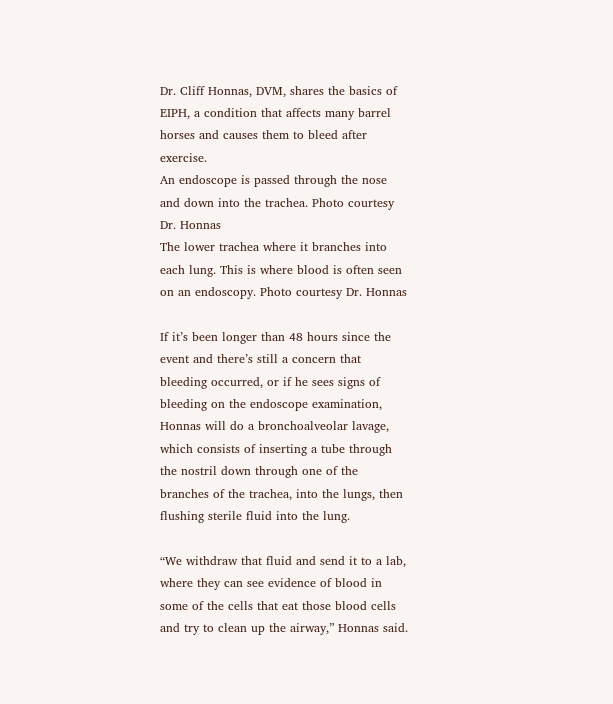Dr. Cliff Honnas, DVM, shares the basics of EIPH, a condition that affects many barrel horses and causes them to bleed after exercise.
An endoscope is passed through the nose and down into the trachea. Photo courtesy Dr. Honnas
The lower trachea where it branches into each lung. This is where blood is often seen on an endoscopy. Photo courtesy Dr. Honnas

If it’s been longer than 48 hours since the event and there’s still a concern that bleeding occurred, or if he sees signs of bleeding on the endoscope examination, Honnas will do a bronchoalveolar lavage, which consists of inserting a tube through the nostril down through one of the branches of the trachea, into the lungs, then flushing sterile fluid into the lung.

“We withdraw that fluid and send it to a lab, where they can see evidence of blood in some of the cells that eat those blood cells and try to clean up the airway,” Honnas said.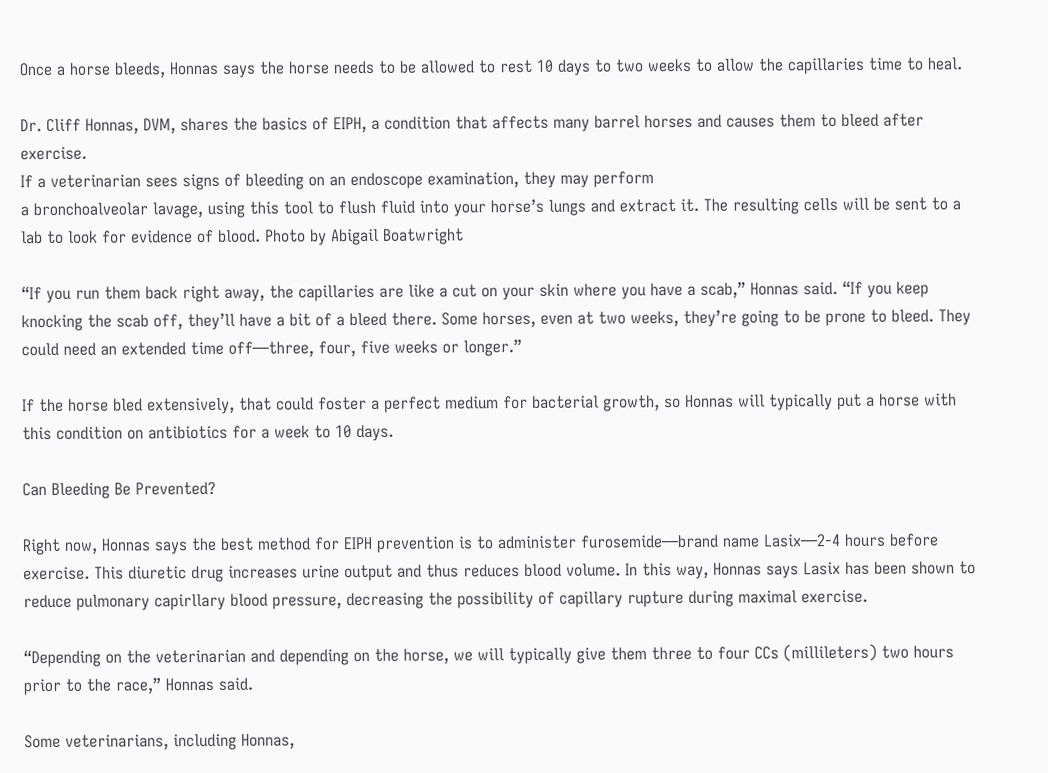Once a horse bleeds, Honnas says the horse needs to be allowed to rest 10 days to two weeks to allow the capillaries time to heal.

Dr. Cliff Honnas, DVM, shares the basics of EIPH, a condition that affects many barrel horses and causes them to bleed after exercise.
If a veterinarian sees signs of bleeding on an endoscope examination, they may perform
a bronchoalveolar lavage, using this tool to flush fluid into your horse’s lungs and extract it. The resulting cells will be sent to a lab to look for evidence of blood. Photo by Abigail Boatwright

“If you run them back right away, the capillaries are like a cut on your skin where you have a scab,” Honnas said. “If you keep knocking the scab off, they’ll have a bit of a bleed there. Some horses, even at two weeks, they’re going to be prone to bleed. They could need an extended time off—three, four, five weeks or longer.”

If the horse bled extensively, that could foster a perfect medium for bacterial growth, so Honnas will typically put a horse with this condition on antibiotics for a week to 10 days.

Can Bleeding Be Prevented?

Right now, Honnas says the best method for EIPH prevention is to administer furosemide—brand name Lasix—2-4 hours before exercise. This diuretic drug increases urine output and thus reduces blood volume. In this way, Honnas says Lasix has been shown to reduce pulmonary capirllary blood pressure, decreasing the possibility of capillary rupture during maximal exercise.

“Depending on the veterinarian and depending on the horse, we will typically give them three to four CCs (millileters) two hours prior to the race,” Honnas said.

Some veterinarians, including Honnas,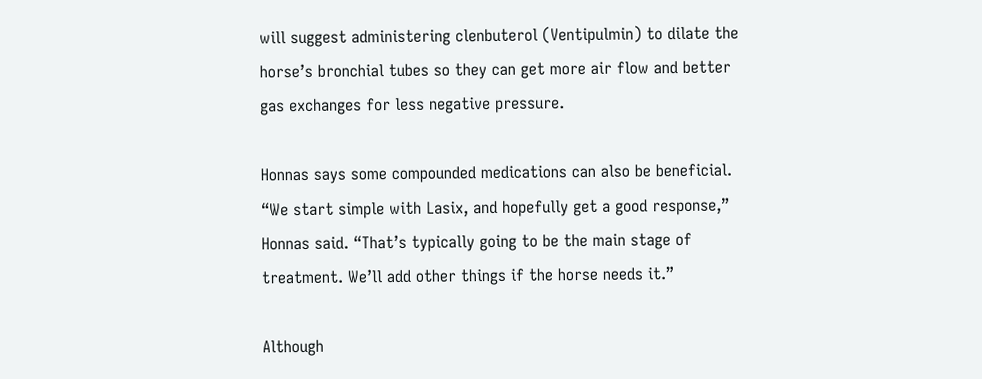will suggest administering clenbuterol (Ventipulmin) to dilate the horse’s bronchial tubes so they can get more air flow and better gas exchanges for less negative pressure.

Honnas says some compounded medications can also be beneficial. “We start simple with Lasix, and hopefully get a good response,” Honnas said. “That’s typically going to be the main stage of treatment. We’ll add other things if the horse needs it.”

Although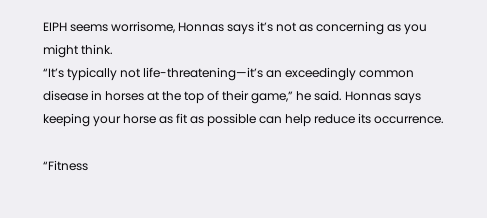EIPH seems worrisome, Honnas says it’s not as concerning as you might think.
“It’s typically not life-threatening—it’s an exceedingly common disease in horses at the top of their game,” he said. Honnas says keeping your horse as fit as possible can help reduce its occurrence.

“Fitness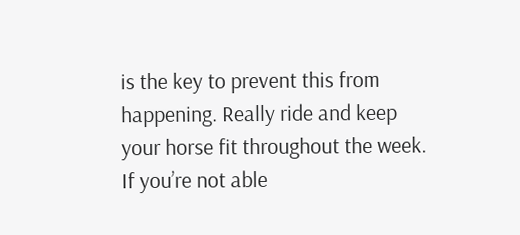is the key to prevent this from happening. Really ride and keep your horse fit throughout the week. If you’re not able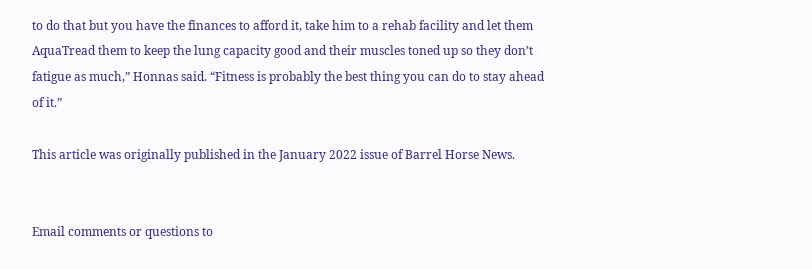to do that but you have the finances to afford it, take him to a rehab facility and let them AquaTread them to keep the lung capacity good and their muscles toned up so they don’t fatigue as much,” Honnas said. “Fitness is probably the best thing you can do to stay ahead of it.”

This article was originally published in the January 2022 issue of Barrel Horse News.


Email comments or questions to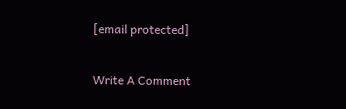[email protected]

Write A Comment